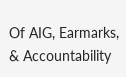Of AIG, Earmarks, & Accountability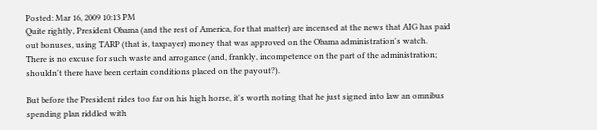Posted: Mar 16, 2009 10:13 PM
Quite rightly, President Obama (and the rest of America, for that matter) are incensed at the news that AIG has paid out bonuses, using TARP (that is, taxpayer) money that was approved on the Obama administration's watch.  There is no excuse for such waste and arrogance (and, frankly, incompetence on the part of the administration; shouldn't there have been certain conditions placed on the payout?).

But before the President rides too far on his high horse, it's worth noting that he just signed into law an omnibus spending plan riddled with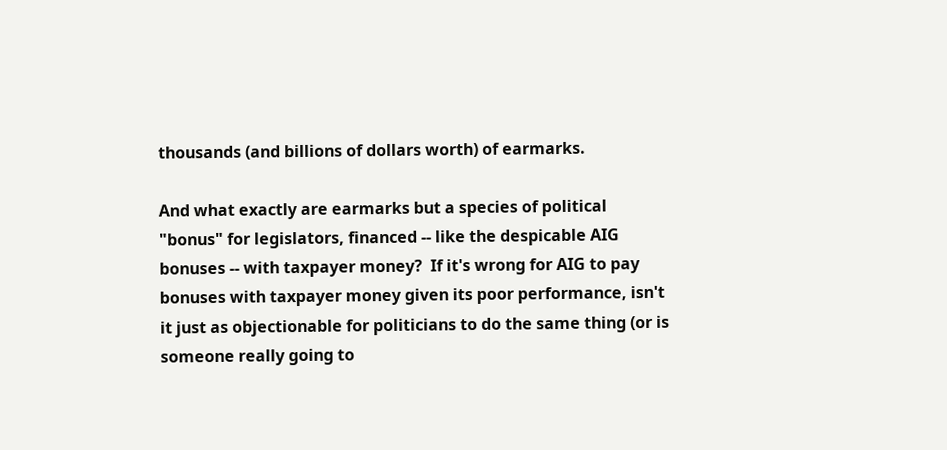thousands (and billions of dollars worth) of earmarks.

And what exactly are earmarks but a species of political "bonus" for legislators, financed -- like the despicable AIG bonuses -- with taxpayer money?  If it's wrong for AIG to pay bonuses with taxpayer money given its poor performance, isn't it just as objectionable for politicians to do the same thing (or is someone really going to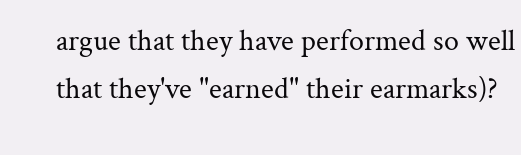argue that they have performed so well that they've "earned" their earmarks)?